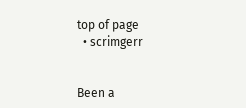top of page
  • scrimgerr


Been a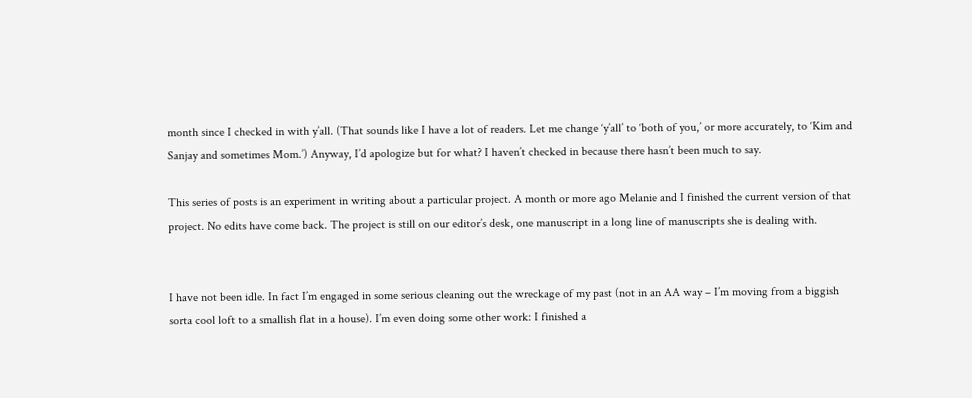month since I checked in with y’all. (That sounds like I have a lot of readers. Let me change ‘y’all’ to ‘both of you,’ or more accurately, to ‘Kim and Sanjay and sometimes Mom.’) Anyway, I’d apologize but for what? I haven’t checked in because there hasn’t been much to say.

This series of posts is an experiment in writing about a particular project. A month or more ago Melanie and I finished the current version of that project. No edits have come back. The project is still on our editor’s desk, one manuscript in a long line of manuscripts she is dealing with.


I have not been idle. In fact I’m engaged in some serious cleaning out the wreckage of my past (not in an AA way – I’m moving from a biggish sorta cool loft to a smallish flat in a house). I’m even doing some other work: I finished a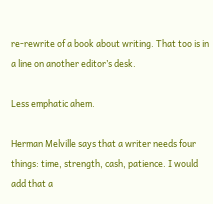re-rewrite of a book about writing. That too is in a line on another editor’s desk.

Less emphatic ahem.

Herman Melville says that a writer needs four things: time, strength, cash, patience. I would add that a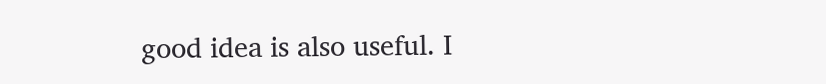good idea is also useful. I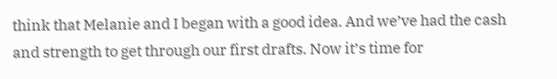think that Melanie and I began with a good idea. And we’ve had the cash and strength to get through our first drafts. Now it’s time for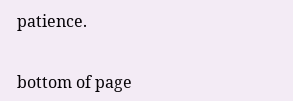patience.


bottom of page